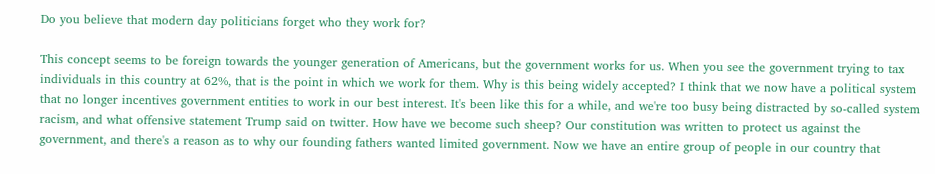Do you believe that modern day politicians forget who they work for?

This concept seems to be foreign towards the younger generation of Americans, but the government works for us. When you see the government trying to tax individuals in this country at 62%, that is the point in which we work for them. Why is this being widely accepted? I think that we now have a political system that no longer incentives government entities to work in our best interest. It's been like this for a while, and we're too busy being distracted by so-called system racism, and what offensive statement Trump said on twitter. How have we become such sheep? Our constitution was written to protect us against the government, and there's a reason as to why our founding fathers wanted limited government. Now we have an entire group of people in our country that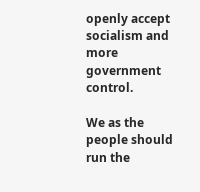openly accept socialism and more government control.

We as the people should run the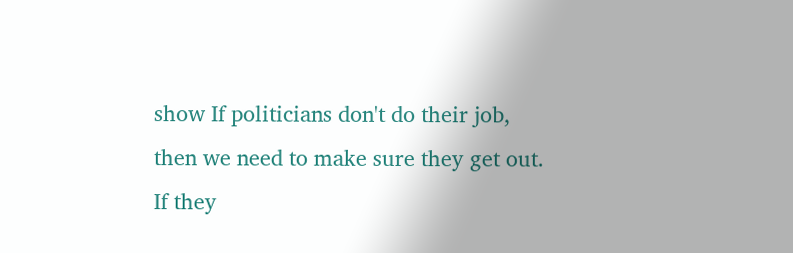show If politicians don't do their job, then we need to make sure they get out. If they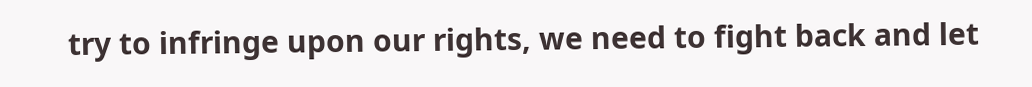try to infringe upon our rights, we need to fight back and let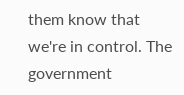them know that we're in control. The government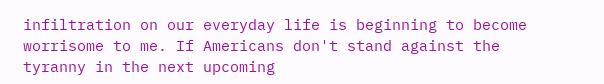infiltration on our everyday life is beginning to become worrisome to me. If Americans don't stand against the tyranny in the next upcoming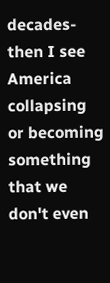decades- then I see America collapsing or becoming something that we don't even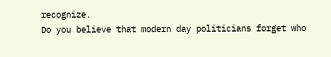recognize.
Do you believe that modern day politicians forget who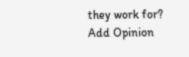they work for?
Add Opinion